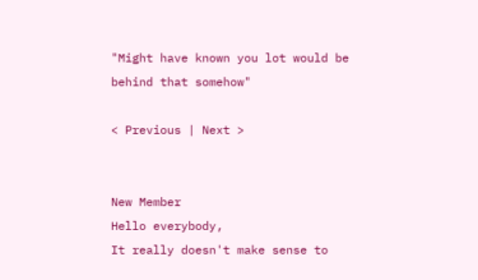"Might have known you lot would be behind that somehow"

< Previous | Next >


New Member
Hello everybody,
It really doesn't make sense to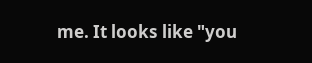me. It looks like "you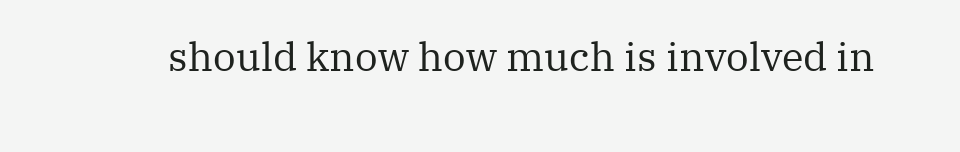should know how much is involved in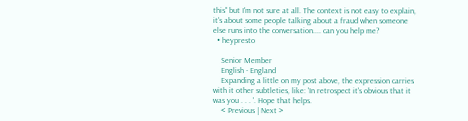this" but I'm not sure at all. The context is not easy to explain, it's about some people talking about a fraud when someone else runs into the conversation.... can you help me?
  • heypresto

    Senior Member
    English - England
    Expanding a little on my post above, the expression carries with it other subtleties, like: 'In retrospect it's obvious that it was you . . . '. Hope that helps.
    < Previous | Next >